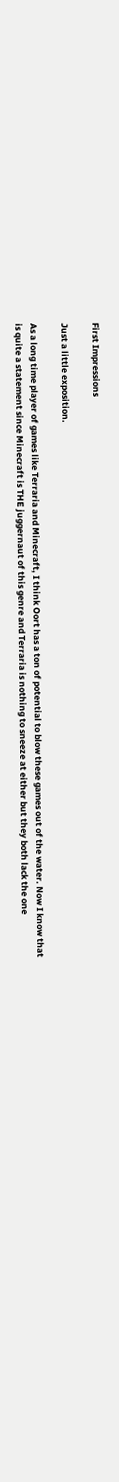First Impressions

Just a little exposition.

As a long time player of games like Terraria and Minecraft, I think Oort has a ton of potential to blow these games out of the water. Now I know that is quite a statement since Minecraft is THE juggernaut of this genre and Terraria is nothing to sneeze at either but they both lack the one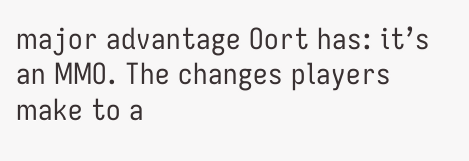major advantage Oort has: it’s an MMO. The changes players make to a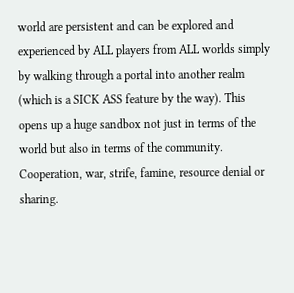world are persistent and can be explored and experienced by ALL players from ALL worlds simply by walking through a portal into another realm (which is a SICK ASS feature by the way). This opens up a huge sandbox not just in terms of the world but also in terms of the community. Cooperation, war, strife, famine, resource denial or sharing.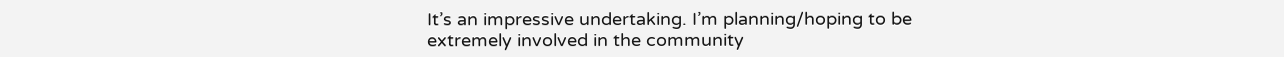It’s an impressive undertaking. I’m planning/hoping to be extremely involved in the community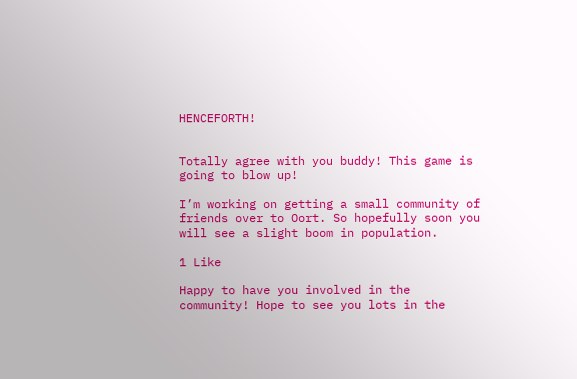HENCEFORTH!


Totally agree with you buddy! This game is going to blow up!

I’m working on getting a small community of friends over to Oort. So hopefully soon you will see a slight boom in population.

1 Like

Happy to have you involved in the community! Hope to see you lots in the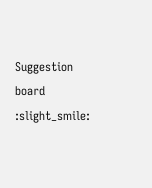Suggestion board :slight_smile: